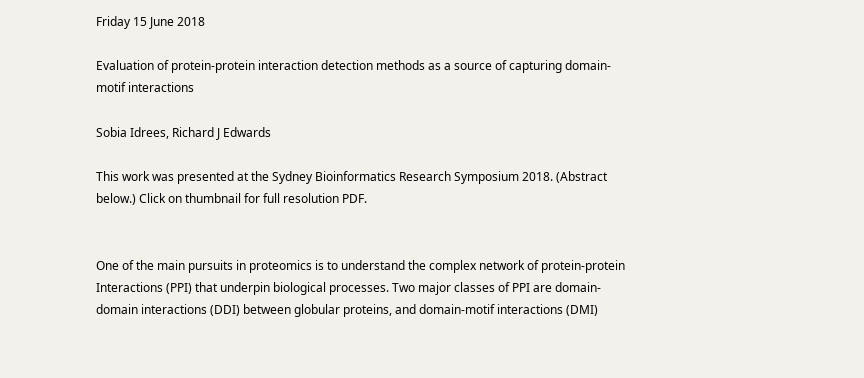Friday 15 June 2018

Evaluation of protein-protein interaction detection methods as a source of capturing domain-motif interactions

Sobia Idrees, Richard J Edwards

This work was presented at the Sydney Bioinformatics Research Symposium 2018. (Abstract below.) Click on thumbnail for full resolution PDF.


One of the main pursuits in proteomics is to understand the complex network of protein-protein Interactions (PPI) that underpin biological processes. Two major classes of PPI are domain-domain interactions (DDI) between globular proteins, and domain-motif interactions (DMI)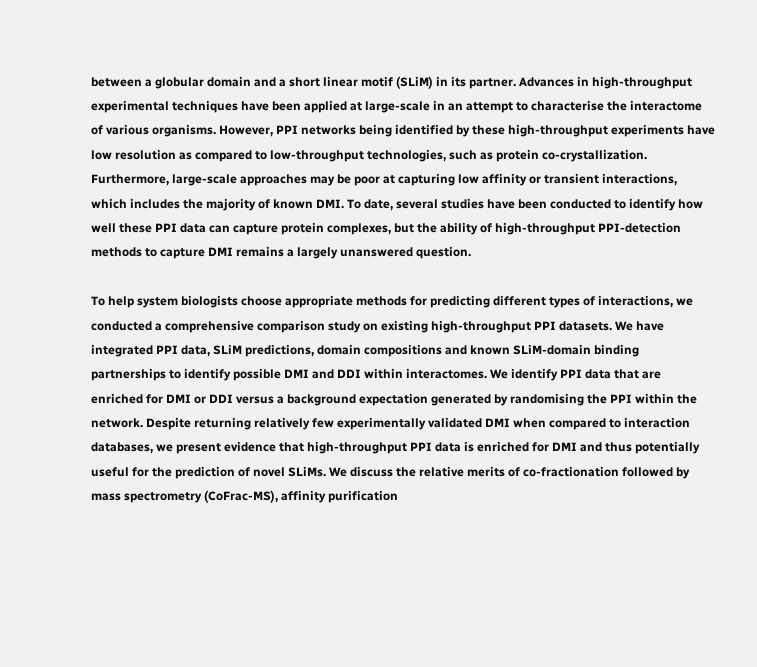between a globular domain and a short linear motif (SLiM) in its partner. Advances in high-throughput experimental techniques have been applied at large-scale in an attempt to characterise the interactome of various organisms. However, PPI networks being identified by these high-throughput experiments have low resolution as compared to low-throughput technologies, such as protein co-crystallization. Furthermore, large-scale approaches may be poor at capturing low affinity or transient interactions, which includes the majority of known DMI. To date, several studies have been conducted to identify how well these PPI data can capture protein complexes, but the ability of high-throughput PPI-detection methods to capture DMI remains a largely unanswered question.

To help system biologists choose appropriate methods for predicting different types of interactions, we conducted a comprehensive comparison study on existing high-throughput PPI datasets. We have integrated PPI data, SLiM predictions, domain compositions and known SLiM-domain binding partnerships to identify possible DMI and DDI within interactomes. We identify PPI data that are enriched for DMI or DDI versus a background expectation generated by randomising the PPI within the network. Despite returning relatively few experimentally validated DMI when compared to interaction databases, we present evidence that high-throughput PPI data is enriched for DMI and thus potentially useful for the prediction of novel SLiMs. We discuss the relative merits of co-fractionation followed by mass spectrometry (CoFrac-MS), affinity purification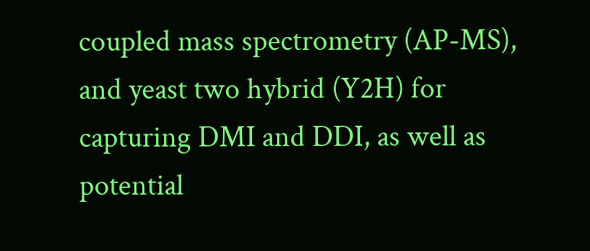coupled mass spectrometry (AP-MS), and yeast two hybrid (Y2H) for capturing DMI and DDI, as well as potential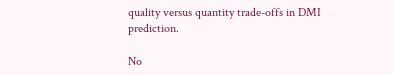quality versus quantity trade-offs in DMI prediction.

No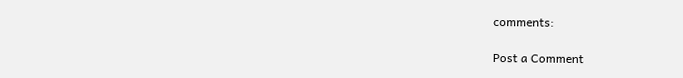comments:

Post a Comment